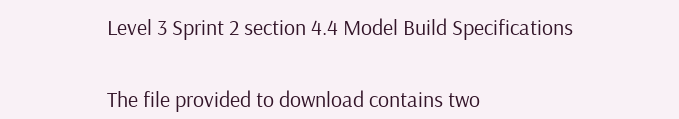Level 3 Sprint 2 section 4.4 Model Build Specifications


The file provided to download contains two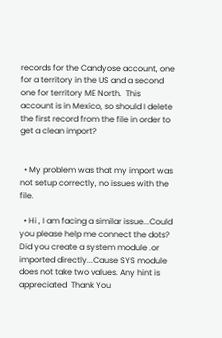records for the Candyose account, one for a territory in the US and a second one for territory ME North.  This account is in Mexico, so should I delete the first record from the file in order to get a clean import?


  • My problem was that my import was not setup correctly, no issues with the file.

  • Hi , I am facing a similar issue...Could you please help me connect the dots? Did you create a system module .or imported directly...Cause SYS module does not take two values. Any hint is appreciated  Thank You